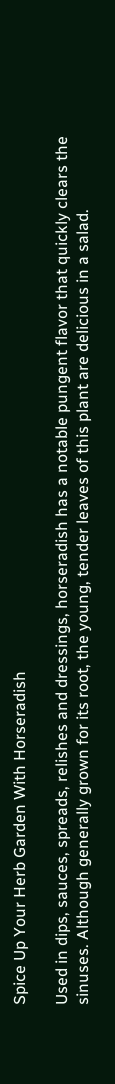Spice Up Your Herb Garden With Horseradish

Used in dips, sauces, spreads, relishes and dressings, horseradish has a notable pungent flavor that quickly clears the sinuses. Although generally grown for its root, the young, tender leaves of this plant are delicious in a salad.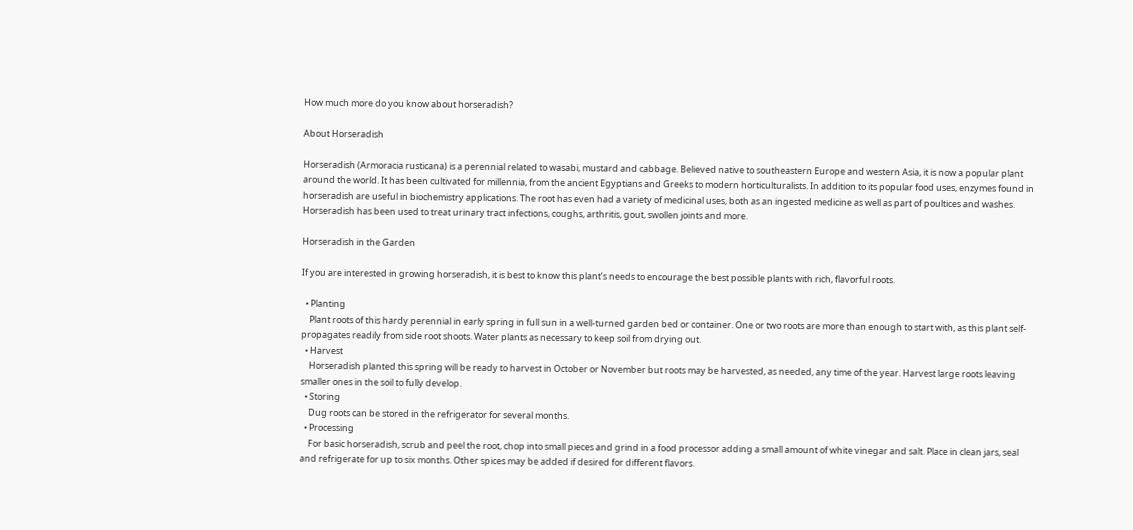How much more do you know about horseradish?

About Horseradish

Horseradish (Armoracia rusticana) is a perennial related to wasabi, mustard and cabbage. Believed native to southeastern Europe and western Asia, it is now a popular plant around the world. It has been cultivated for millennia, from the ancient Egyptians and Greeks to modern horticulturalists. In addition to its popular food uses, enzymes found in horseradish are useful in biochemistry applications. The root has even had a variety of medicinal uses, both as an ingested medicine as well as part of poultices and washes. Horseradish has been used to treat urinary tract infections, coughs, arthritis, gout, swollen joints and more.

Horseradish in the Garden

If you are interested in growing horseradish, it is best to know this plant’s needs to encourage the best possible plants with rich, flavorful roots.

  • Planting
    Plant roots of this hardy perennial in early spring in full sun in a well-turned garden bed or container. One or two roots are more than enough to start with, as this plant self-propagates readily from side root shoots. Water plants as necessary to keep soil from drying out.
  • Harvest
    Horseradish planted this spring will be ready to harvest in October or November but roots may be harvested, as needed, any time of the year. Harvest large roots leaving smaller ones in the soil to fully develop.
  • Storing
    Dug roots can be stored in the refrigerator for several months.
  • Processing
    For basic horseradish, scrub and peel the root, chop into small pieces and grind in a food processor adding a small amount of white vinegar and salt. Place in clean jars, seal and refrigerate for up to six months. Other spices may be added if desired for different flavors.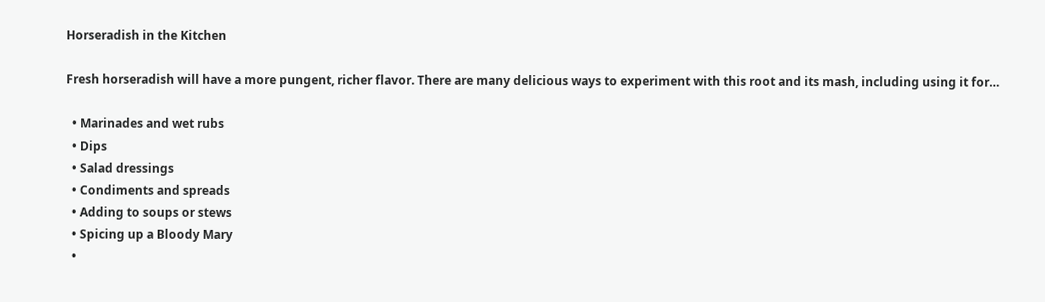Horseradish in the Kitchen

Fresh horseradish will have a more pungent, richer flavor. There are many delicious ways to experiment with this root and its mash, including using it for…

  • Marinades and wet rubs
  • Dips
  • Salad dressings
  • Condiments and spreads
  • Adding to soups or stews
  • Spicing up a Bloody Mary
  •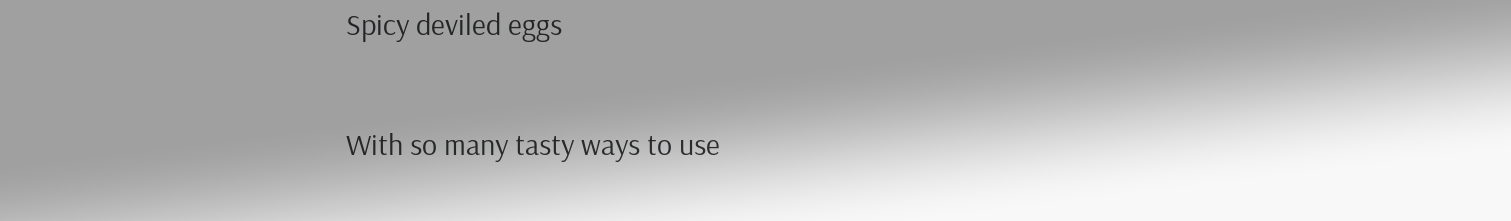Spicy deviled eggs

With so many tasty ways to use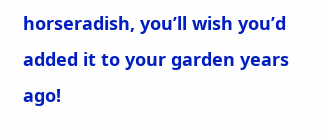horseradish, you’ll wish you’d added it to your garden years ago!